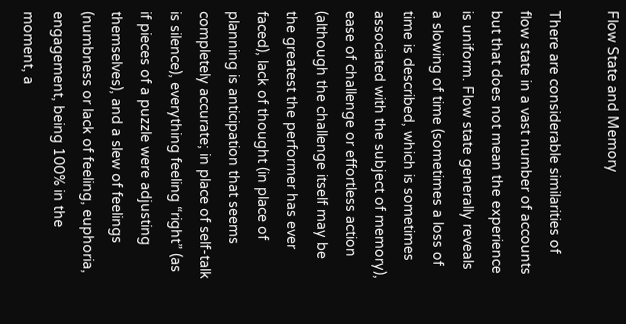Flow State and Memory

There are considerable similarities of flow state in a vast number of accounts but that does not mean the experience is uniform. Flow state generally reveals a slowing of time (sometimes a loss of time is described, which is sometimes associated with the subject of memory), ease of challenge or effortless action (although the challenge itself may be the greatest the performer has ever faced), lack of thought (in place of planning is anticipation that seems completely accurate; in place of self-talk  is silence), everything feeling “right” (as if pieces of a puzzle were adjusting themselves), and a slew of feelings (numbness or lack of feeling, euphoria, engagement, being 100% in the moment, a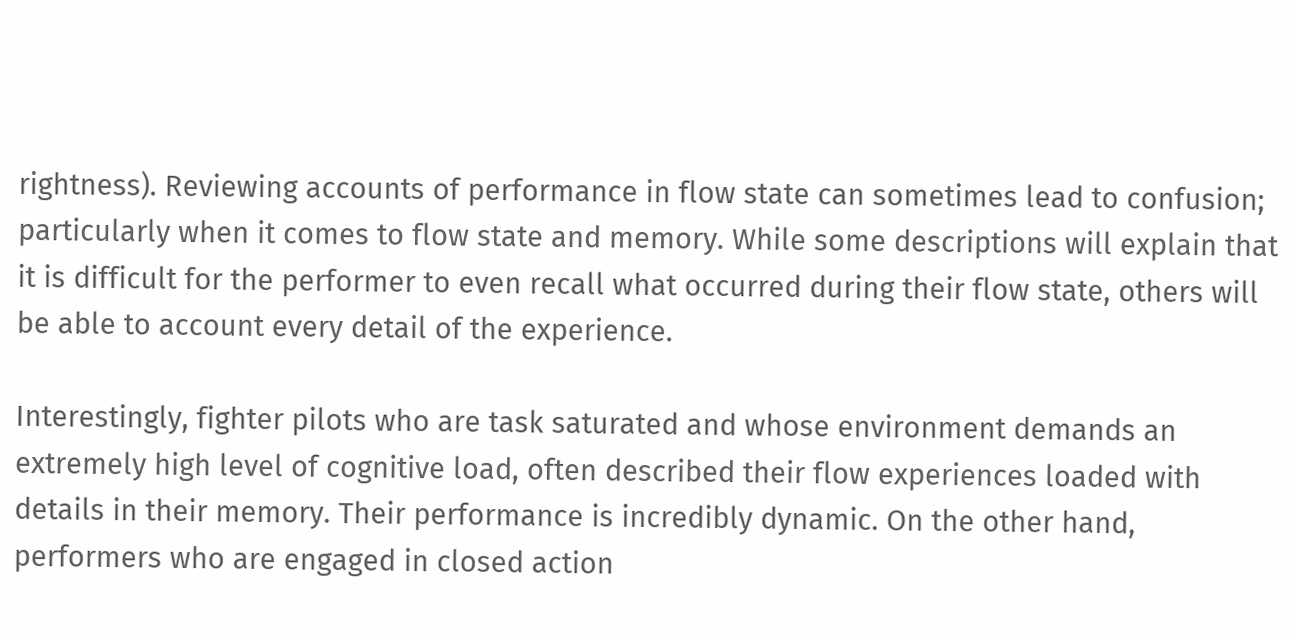rightness). Reviewing accounts of performance in flow state can sometimes lead to confusion; particularly when it comes to flow state and memory. While some descriptions will explain that it is difficult for the performer to even recall what occurred during their flow state, others will be able to account every detail of the experience.

Interestingly, fighter pilots who are task saturated and whose environment demands an extremely high level of cognitive load, often described their flow experiences loaded with details in their memory. Their performance is incredibly dynamic. On the other hand, performers who are engaged in closed action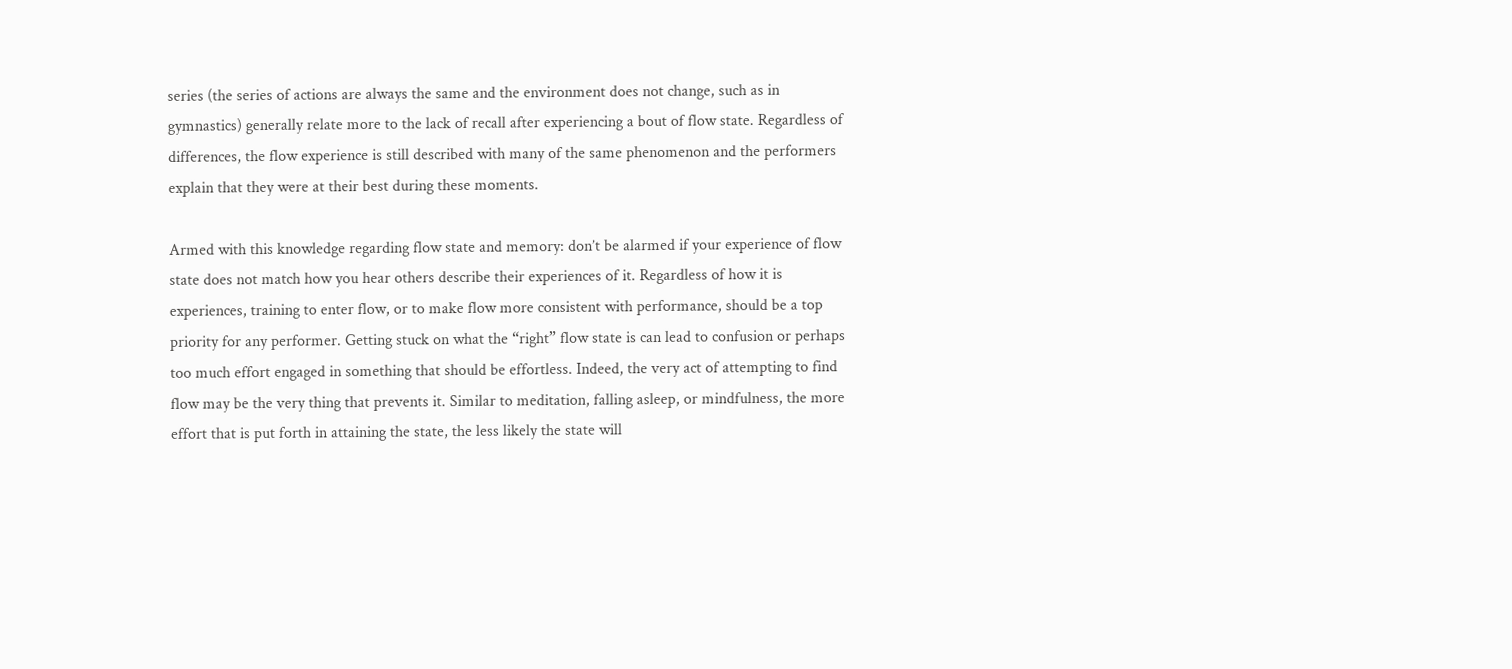series (the series of actions are always the same and the environment does not change, such as in gymnastics) generally relate more to the lack of recall after experiencing a bout of flow state. Regardless of differences, the flow experience is still described with many of the same phenomenon and the performers explain that they were at their best during these moments.

Armed with this knowledge regarding flow state and memory: don’t be alarmed if your experience of flow state does not match how you hear others describe their experiences of it. Regardless of how it is experiences, training to enter flow, or to make flow more consistent with performance, should be a top priority for any performer. Getting stuck on what the “right” flow state is can lead to confusion or perhaps too much effort engaged in something that should be effortless. Indeed, the very act of attempting to find flow may be the very thing that prevents it. Similar to meditation, falling asleep, or mindfulness, the more effort that is put forth in attaining the state, the less likely the state will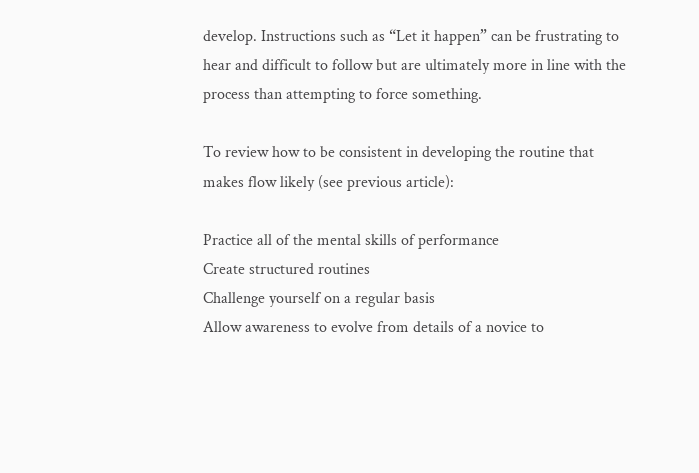develop. Instructions such as “Let it happen” can be frustrating to hear and difficult to follow but are ultimately more in line with the process than attempting to force something.

To review how to be consistent in developing the routine that makes flow likely (see previous article):

Practice all of the mental skills of performance
Create structured routines
Challenge yourself on a regular basis
Allow awareness to evolve from details of a novice to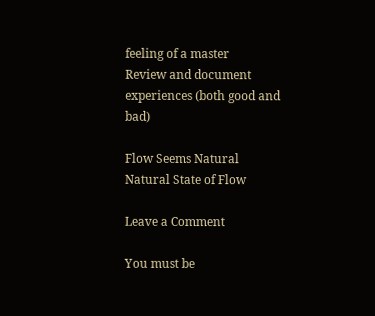feeling of a master
Review and document experiences (both good and bad)

Flow Seems Natural
Natural State of Flow

Leave a Comment

You must be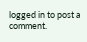logged in to post a comment.